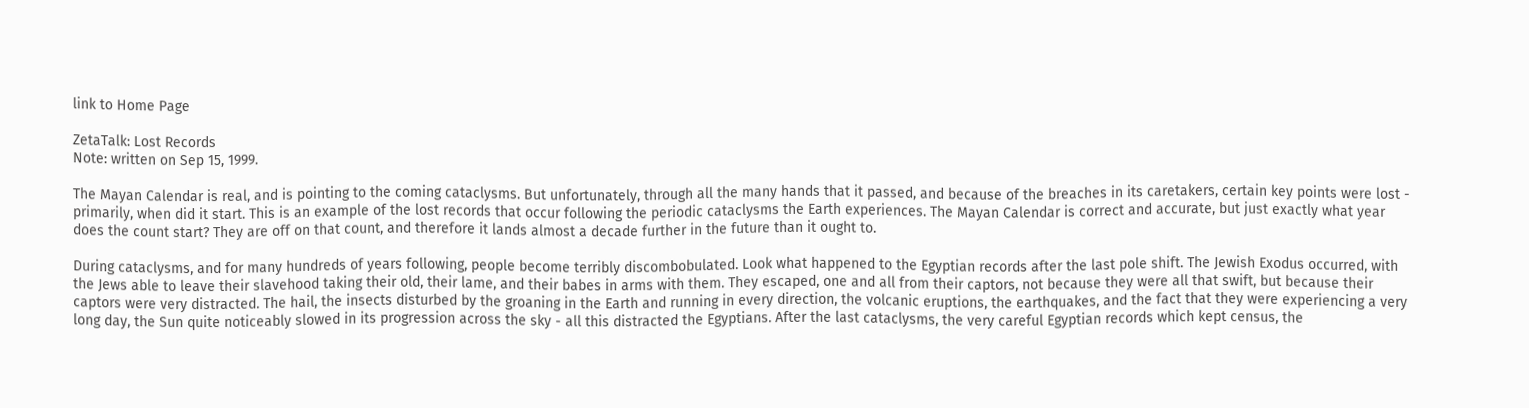link to Home Page

ZetaTalk: Lost Records
Note: written on Sep 15, 1999.

The Mayan Calendar is real, and is pointing to the coming cataclysms. But unfortunately, through all the many hands that it passed, and because of the breaches in its caretakers, certain key points were lost - primarily, when did it start. This is an example of the lost records that occur following the periodic cataclysms the Earth experiences. The Mayan Calendar is correct and accurate, but just exactly what year does the count start? They are off on that count, and therefore it lands almost a decade further in the future than it ought to.

During cataclysms, and for many hundreds of years following, people become terribly discombobulated. Look what happened to the Egyptian records after the last pole shift. The Jewish Exodus occurred, with the Jews able to leave their slavehood taking their old, their lame, and their babes in arms with them. They escaped, one and all from their captors, not because they were all that swift, but because their captors were very distracted. The hail, the insects disturbed by the groaning in the Earth and running in every direction, the volcanic eruptions, the earthquakes, and the fact that they were experiencing a very long day, the Sun quite noticeably slowed in its progression across the sky - all this distracted the Egyptians. After the last cataclysms, the very careful Egyptian records which kept census, the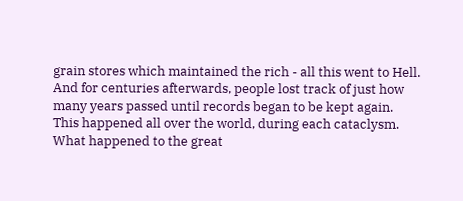grain stores which maintained the rich - all this went to Hell. And for centuries afterwards, people lost track of just how many years passed until records began to be kept again. This happened all over the world, during each cataclysm. What happened to the great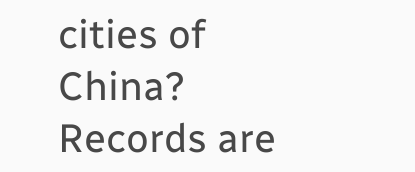cities of China? Records are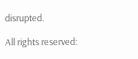disrupted.

All rights reserved: